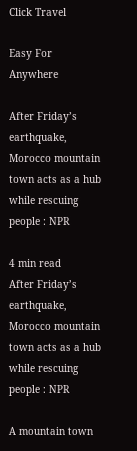Click Travel

Easy For Anywhere

After Friday’s earthquake, Morocco mountain town acts as a hub while rescuing people : NPR

4 min read
After Friday’s earthquake, Morocco mountain town acts as a hub while rescuing people : NPR

A mountain town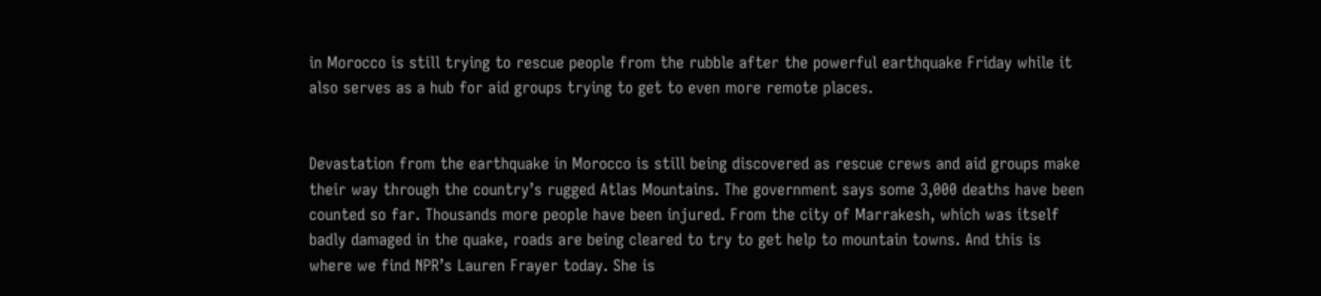in Morocco is still trying to rescue people from the rubble after the powerful earthquake Friday while it also serves as a hub for aid groups trying to get to even more remote places.


Devastation from the earthquake in Morocco is still being discovered as rescue crews and aid groups make their way through the country’s rugged Atlas Mountains. The government says some 3,000 deaths have been counted so far. Thousands more people have been injured. From the city of Marrakesh, which was itself badly damaged in the quake, roads are being cleared to try to get help to mountain towns. And this is where we find NPR’s Lauren Frayer today. She is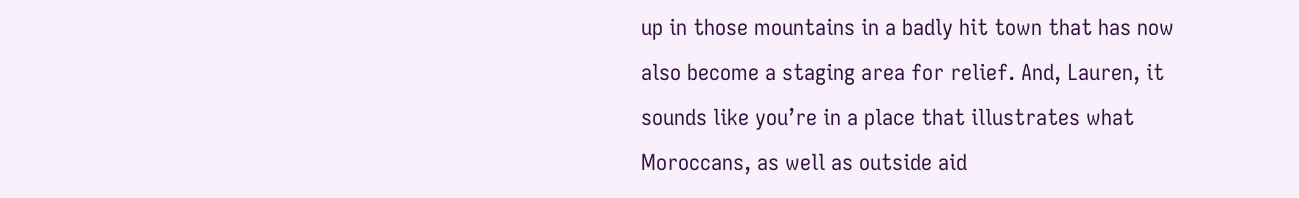up in those mountains in a badly hit town that has now also become a staging area for relief. And, Lauren, it sounds like you’re in a place that illustrates what Moroccans, as well as outside aid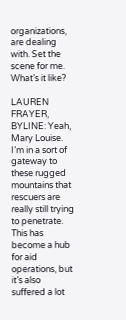organizations, are dealing with. Set the scene for me. What’s it like?

LAUREN FRAYER, BYLINE: Yeah, Mary Louise. I’m in a sort of gateway to these rugged mountains that rescuers are really still trying to penetrate. This has become a hub for aid operations, but it’s also suffered a lot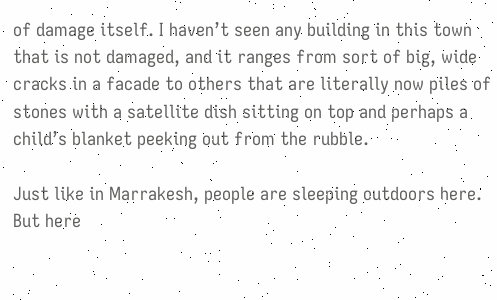of damage itself. I haven’t seen any building in this town that is not damaged, and it ranges from sort of big, wide cracks in a facade to others that are literally now piles of stones with a satellite dish sitting on top and perhaps a child’s blanket peeking out from the rubble.

Just like in Marrakesh, people are sleeping outdoors here. But here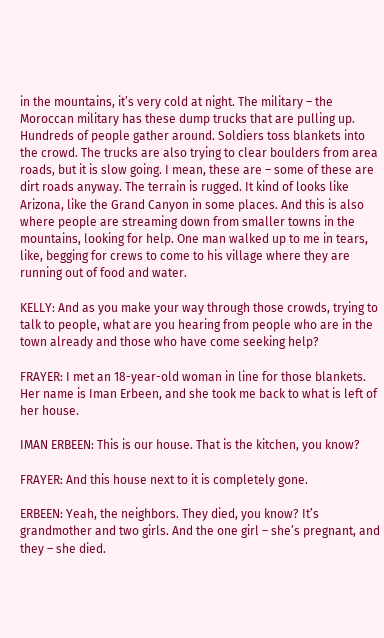in the mountains, it’s very cold at night. The military – the Moroccan military has these dump trucks that are pulling up. Hundreds of people gather around. Soldiers toss blankets into the crowd. The trucks are also trying to clear boulders from area roads, but it is slow going. I mean, these are – some of these are dirt roads anyway. The terrain is rugged. It kind of looks like Arizona, like the Grand Canyon in some places. And this is also where people are streaming down from smaller towns in the mountains, looking for help. One man walked up to me in tears, like, begging for crews to come to his village where they are running out of food and water.

KELLY: And as you make your way through those crowds, trying to talk to people, what are you hearing from people who are in the town already and those who have come seeking help?

FRAYER: I met an 18-year-old woman in line for those blankets. Her name is Iman Erbeen, and she took me back to what is left of her house.

IMAN ERBEEN: This is our house. That is the kitchen, you know?

FRAYER: And this house next to it is completely gone.

ERBEEN: Yeah, the neighbors. They died, you know? It’s grandmother and two girls. And the one girl – she’s pregnant, and they – she died.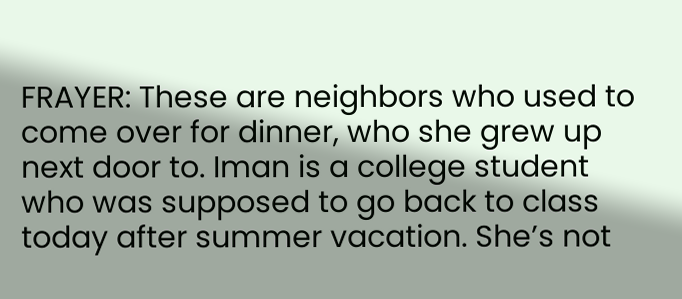FRAYER: These are neighbors who used to come over for dinner, who she grew up next door to. Iman is a college student who was supposed to go back to class today after summer vacation. She’s not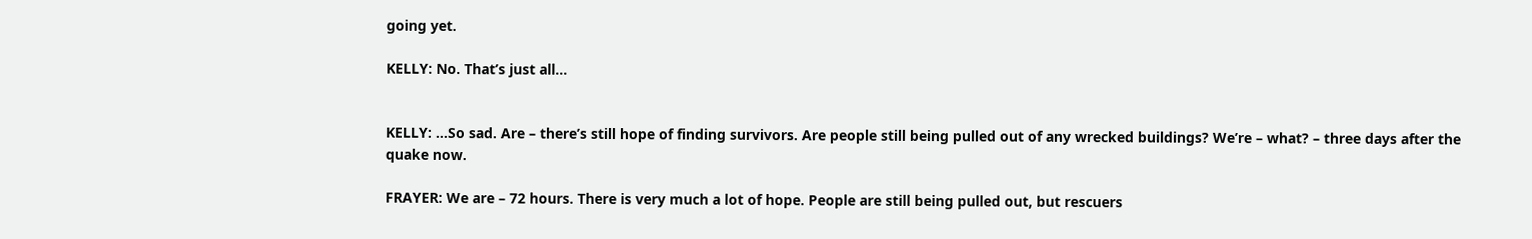going yet.

KELLY: No. That’s just all…


KELLY: …So sad. Are – there’s still hope of finding survivors. Are people still being pulled out of any wrecked buildings? We’re – what? – three days after the quake now.

FRAYER: We are – 72 hours. There is very much a lot of hope. People are still being pulled out, but rescuers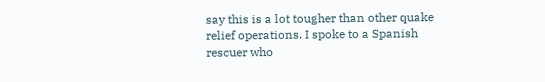say this is a lot tougher than other quake relief operations. I spoke to a Spanish rescuer who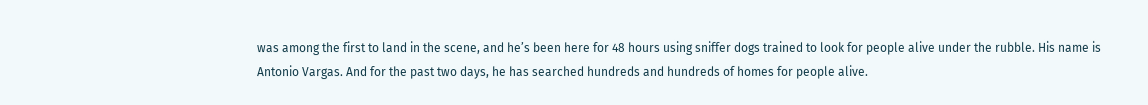was among the first to land in the scene, and he’s been here for 48 hours using sniffer dogs trained to look for people alive under the rubble. His name is Antonio Vargas. And for the past two days, he has searched hundreds and hundreds of homes for people alive.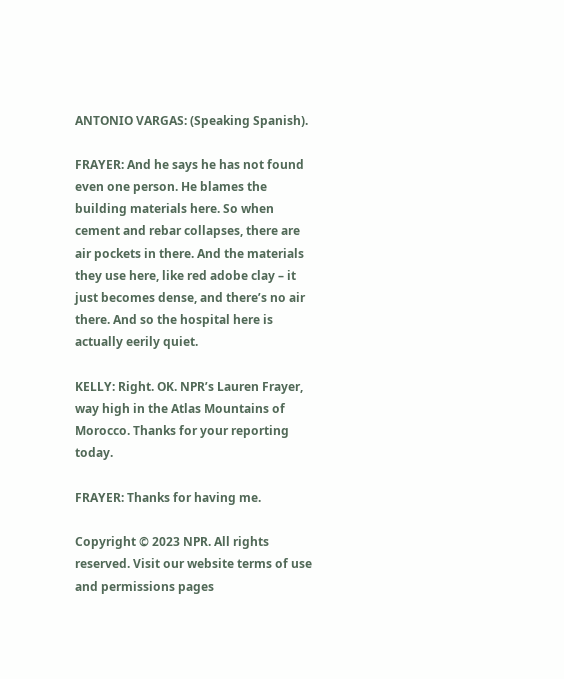ANTONIO VARGAS: (Speaking Spanish).

FRAYER: And he says he has not found even one person. He blames the building materials here. So when cement and rebar collapses, there are air pockets in there. And the materials they use here, like red adobe clay – it just becomes dense, and there’s no air there. And so the hospital here is actually eerily quiet.

KELLY: Right. OK. NPR’s Lauren Frayer, way high in the Atlas Mountains of Morocco. Thanks for your reporting today.

FRAYER: Thanks for having me.

Copyright © 2023 NPR. All rights reserved. Visit our website terms of use and permissions pages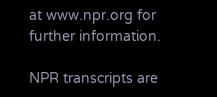at www.npr.org for further information.

NPR transcripts are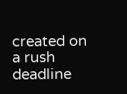created on a rush deadline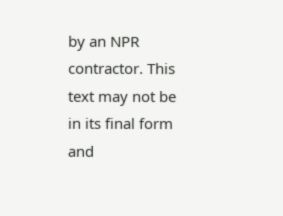by an NPR contractor. This text may not be in its final form and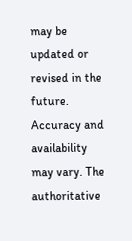may be updated or revised in the future. Accuracy and availability may vary. The authoritative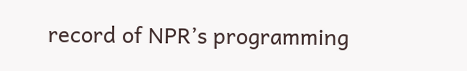record of NPR’s programming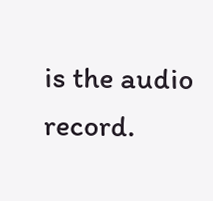is the audio record.